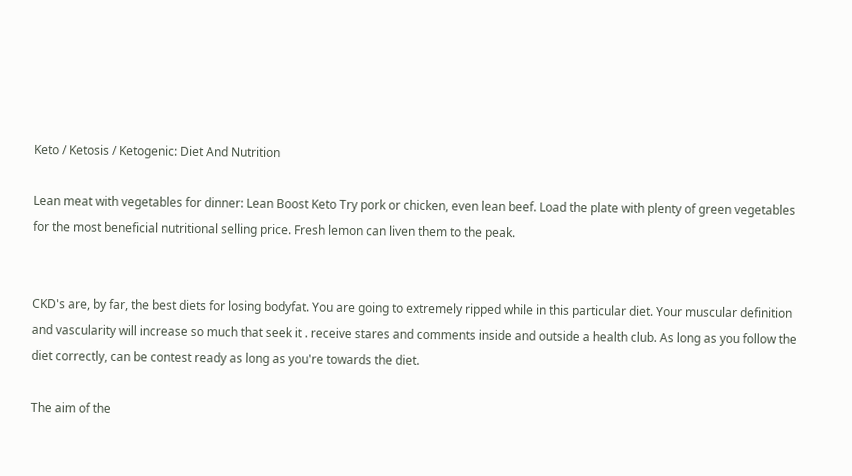Keto / Ketosis / Ketogenic: Diet And Nutrition

Lean meat with vegetables for dinner: Lean Boost Keto Try pork or chicken, even lean beef. Load the plate with plenty of green vegetables for the most beneficial nutritional selling price. Fresh lemon can liven them to the peak.


CKD's are, by far, the best diets for losing bodyfat. You are going to extremely ripped while in this particular diet. Your muscular definition and vascularity will increase so much that seek it . receive stares and comments inside and outside a health club. As long as you follow the diet correctly, can be contest ready as long as you're towards the diet.

The aim of the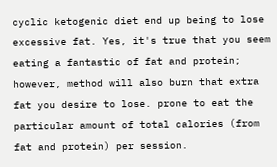cyclic ketogenic diet end up being to lose excessive fat. Yes, it's true that you seem eating a fantastic of fat and protein; however, method will also burn that extra fat you desire to lose. prone to eat the particular amount of total calories (from fat and protein) per session.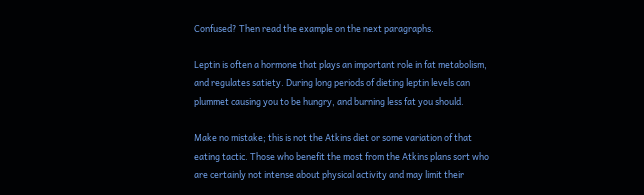Confused? Then read the example on the next paragraphs.

Leptin is often a hormone that plays an important role in fat metabolism, and regulates satiety. During long periods of dieting leptin levels can plummet causing you to be hungry, and burning less fat you should.

Make no mistake; this is not the Atkins diet or some variation of that eating tactic. Those who benefit the most from the Atkins plans sort who are certainly not intense about physical activity and may limit their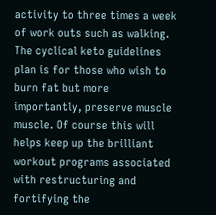activity to three times a week of work outs such as walking. The cyclical keto guidelines plan is for those who wish to burn fat but more importantly, preserve muscle muscle. Of course this will helps keep up the brilliant workout programs associated with restructuring and fortifying the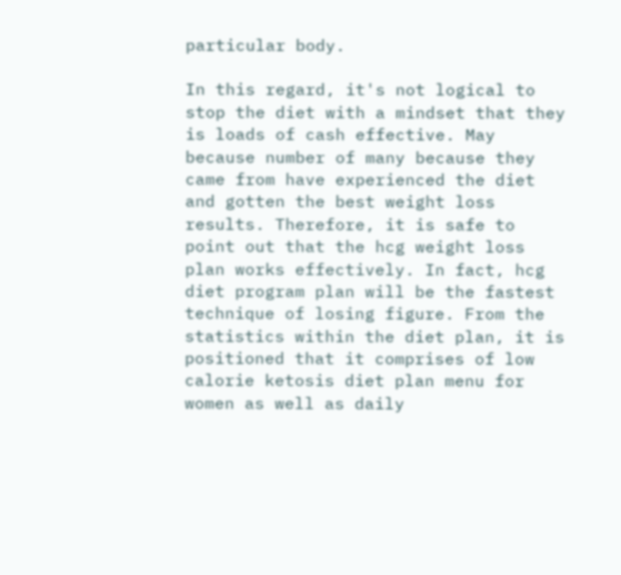particular body.

In this regard, it's not logical to stop the diet with a mindset that they is loads of cash effective. May because number of many because they came from have experienced the diet and gotten the best weight loss results. Therefore, it is safe to point out that the hcg weight loss plan works effectively. In fact, hcg diet program plan will be the fastest technique of losing figure. From the statistics within the diet plan, it is positioned that it comprises of low calorie ketosis diet plan menu for women as well as daily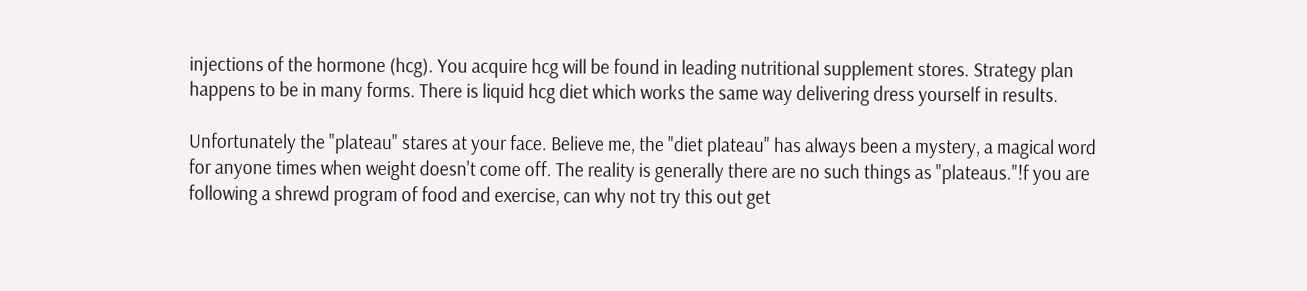injections of the hormone (hcg). You acquire hcg will be found in leading nutritional supplement stores. Strategy plan happens to be in many forms. There is liquid hcg diet which works the same way delivering dress yourself in results.

Unfortunately the "plateau" stares at your face. Believe me, the "diet plateau" has always been a mystery, a magical word for anyone times when weight doesn't come off. The reality is generally there are no such things as "plateaus."!f you are following a shrewd program of food and exercise, can why not try this out get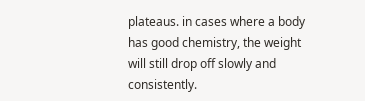plateaus. in cases where a body has good chemistry, the weight will still drop off slowly and consistently.